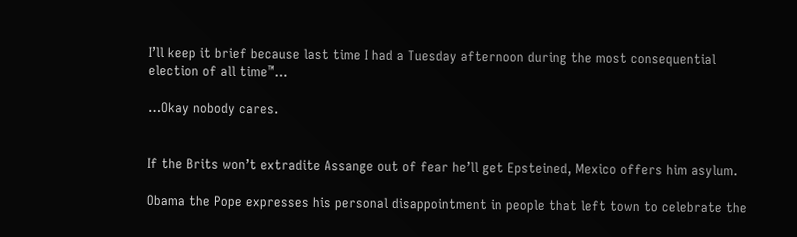I’ll keep it brief because last time I had a Tuesday afternoon during the most consequential election of all time™…

…Okay nobody cares.


If the Brits won’t extradite Assange out of fear he’ll get Epsteined, Mexico offers him asylum.

Obama the Pope expresses his personal disappointment in people that left town to celebrate the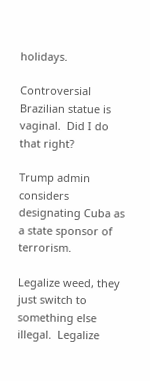holidays.

Controversial Brazilian statue is vaginal.  Did I do that right?

Trump admin considers designating Cuba as a state sponsor of terrorism.

Legalize weed, they just switch to something else illegal.  Legalize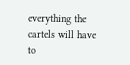everything the cartels will have to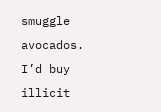smuggle avocados.  I’d buy illicit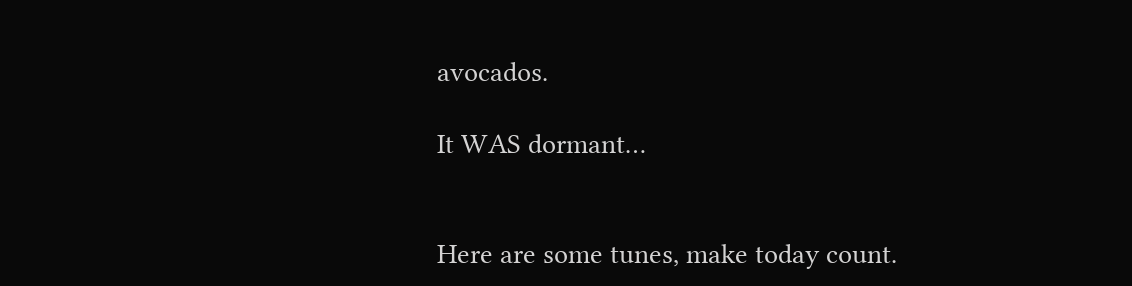avocados.

It WAS dormant…


Here are some tunes, make today count.